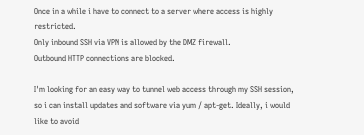Once in a while i have to connect to a server where access is highly restricted.
Only inbound SSH via VPN is allowed by the DMZ firewall.
Outbound HTTP connections are blocked.

I'm looking for an easy way to tunnel web access through my SSH session, so i can install updates and software via yum / apt-get. Ideally, i would like to avoid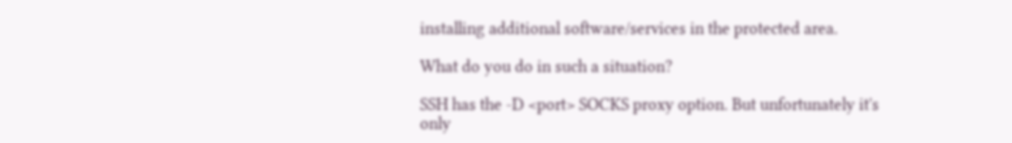installing additional software/services in the protected area.

What do you do in such a situation?

SSH has the -D <port> SOCKS proxy option. But unfortunately it's only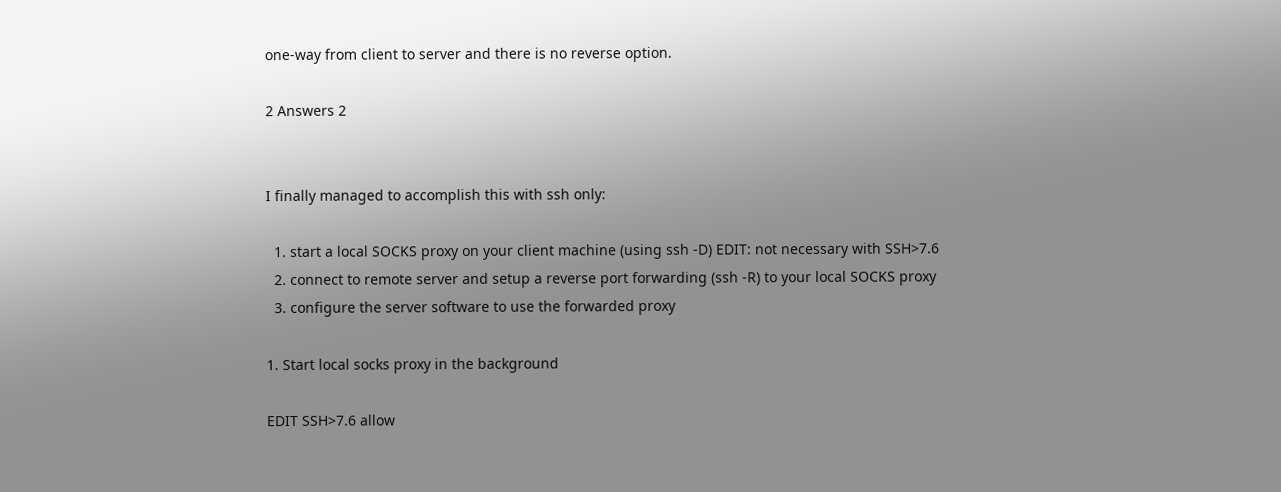one-way from client to server and there is no reverse option.

2 Answers 2


I finally managed to accomplish this with ssh only:

  1. start a local SOCKS proxy on your client machine (using ssh -D) EDIT: not necessary with SSH>7.6
  2. connect to remote server and setup a reverse port forwarding (ssh -R) to your local SOCKS proxy
  3. configure the server software to use the forwarded proxy

1. Start local socks proxy in the background

EDIT SSH>7.6 allow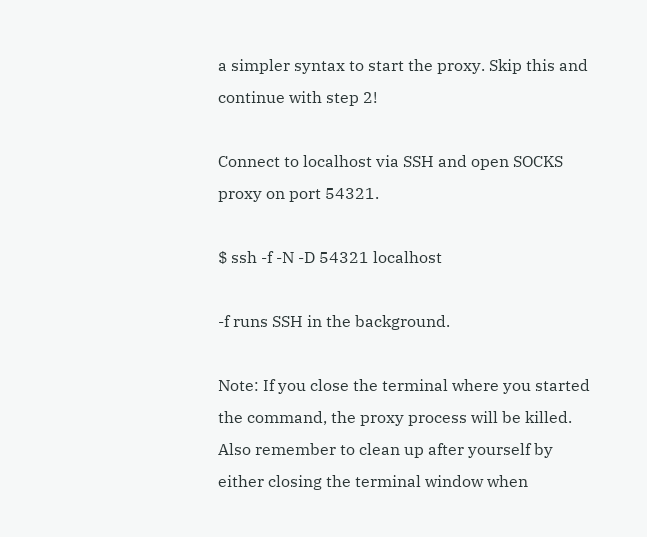a simpler syntax to start the proxy. Skip this and continue with step 2!

Connect to localhost via SSH and open SOCKS proxy on port 54321.

$ ssh -f -N -D 54321 localhost

-f runs SSH in the background.

Note: If you close the terminal where you started the command, the proxy process will be killed. Also remember to clean up after yourself by either closing the terminal window when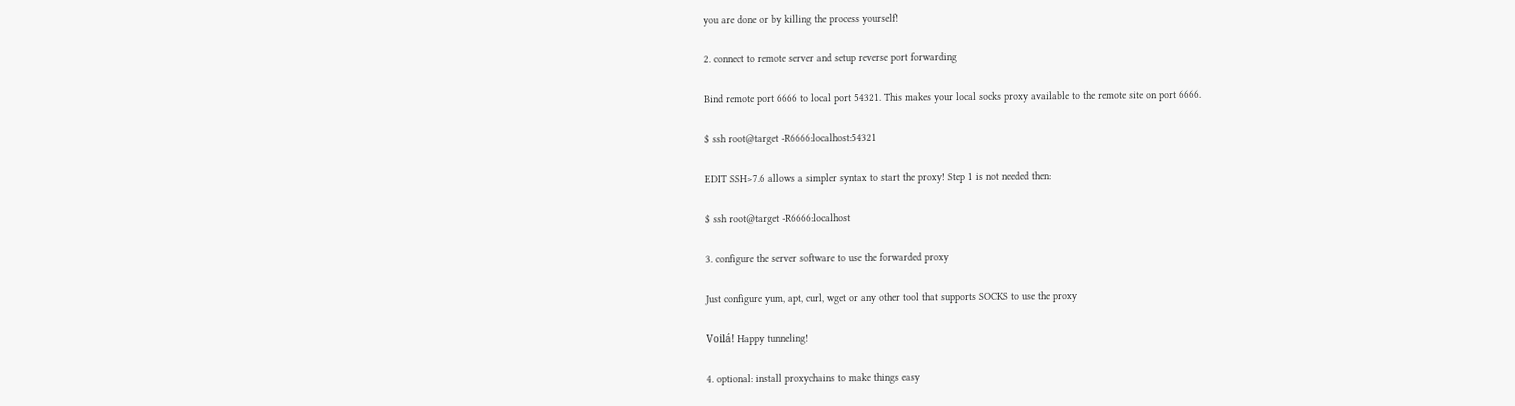you are done or by killing the process yourself!

2. connect to remote server and setup reverse port forwarding

Bind remote port 6666 to local port 54321. This makes your local socks proxy available to the remote site on port 6666.

$ ssh root@target -R6666:localhost:54321

EDIT SSH>7.6 allows a simpler syntax to start the proxy! Step 1 is not needed then:

$ ssh root@target -R6666:localhost

3. configure the server software to use the forwarded proxy

Just configure yum, apt, curl, wget or any other tool that supports SOCKS to use the proxy

Voilá! Happy tunneling!

4. optional: install proxychains to make things easy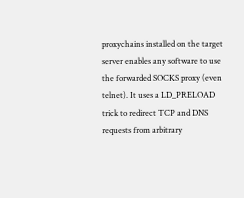proxychains installed on the target server enables any software to use the forwarded SOCKS proxy (even telnet). It uses a LD_PRELOAD trick to redirect TCP and DNS requests from arbitrary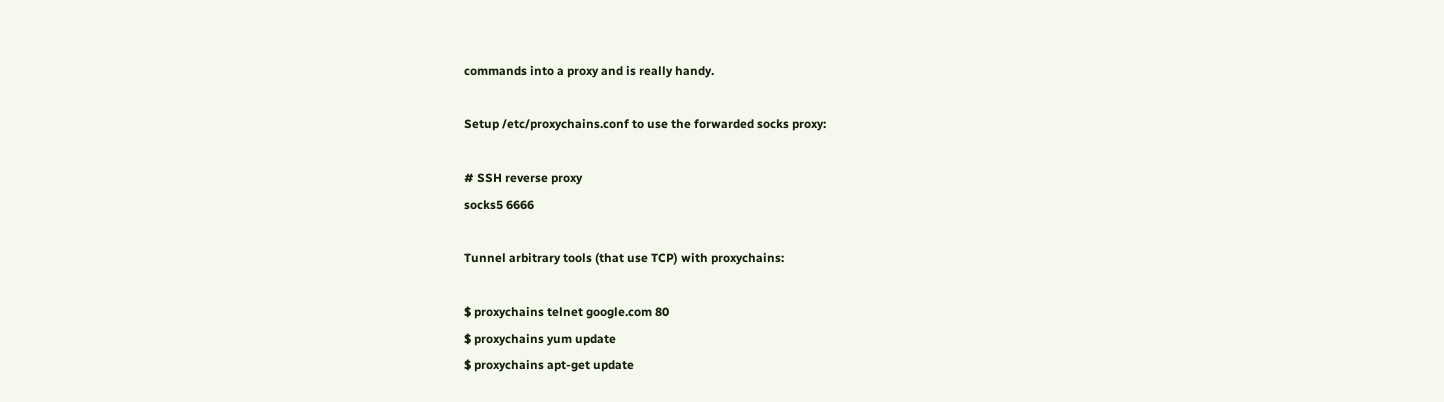commands into a proxy and is really handy.

Setup /etc/proxychains.conf to use the forwarded socks proxy:

# SSH reverse proxy
socks5 6666

Tunnel arbitrary tools (that use TCP) with proxychains:

$ proxychains telnet google.com 80
$ proxychains yum update
$ proxychains apt-get update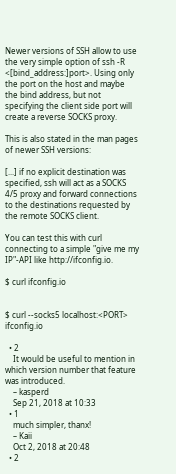Newer versions of SSH allow to use the very simple option of ssh -R <[bind_address:]port>. Using only the port on the host and maybe the bind address, but not specifying the client side port will create a reverse SOCKS proxy.

This is also stated in the man pages of newer SSH versions:

[...] if no explicit destination was specified, ssh will act as a SOCKS 4/5 proxy and forward connections to the destinations requested by the remote SOCKS client.

You can test this with curl connecting to a simple "give me my IP"-API like http://ifconfig.io.

$ curl ifconfig.io


$ curl --socks5 localhost:<PORT> ifconfig.io

  • 2
    It would be useful to mention in which version number that feature was introduced.
    – kasperd
    Sep 21, 2018 at 10:33
  • 1
    much simpler, thanx!
    – Kaii
    Oct 2, 2018 at 20:48
  • 2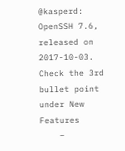@kasperd: OpenSSH 7.6, released on 2017-10-03. Check the 3rd bullet point under New Features
    –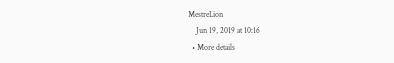MestreLion
    Jun 19, 2019 at 10:16
  • More details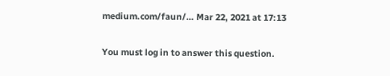medium.com/faun/… Mar 22, 2021 at 17:13

You must log in to answer this question.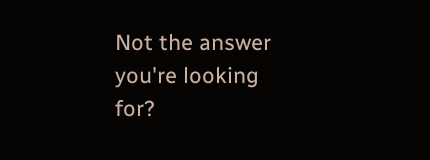Not the answer you're looking for?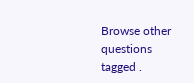Browse other questions tagged .